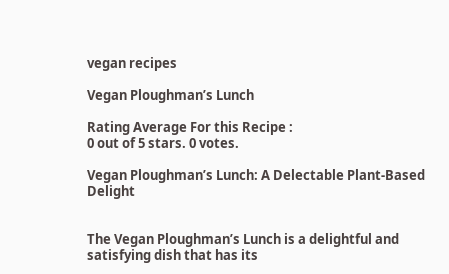vegan recipes

Vegan Ploughman’s Lunch

Rating Average For this Recipe :
0 out of 5 stars. 0 votes.

Vegan Ploughman’s Lunch: A Delectable Plant-Based Delight


The Vegan Ploughman’s Lunch is a delightful and satisfying dish that has its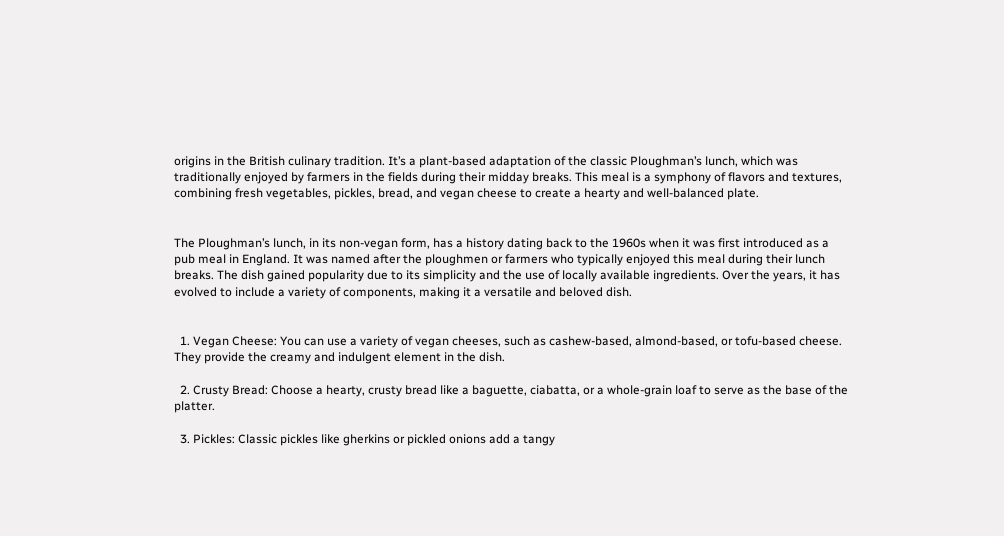origins in the British culinary tradition. It’s a plant-based adaptation of the classic Ploughman’s lunch, which was traditionally enjoyed by farmers in the fields during their midday breaks. This meal is a symphony of flavors and textures, combining fresh vegetables, pickles, bread, and vegan cheese to create a hearty and well-balanced plate.


The Ploughman’s lunch, in its non-vegan form, has a history dating back to the 1960s when it was first introduced as a pub meal in England. It was named after the ploughmen or farmers who typically enjoyed this meal during their lunch breaks. The dish gained popularity due to its simplicity and the use of locally available ingredients. Over the years, it has evolved to include a variety of components, making it a versatile and beloved dish.


  1. Vegan Cheese: You can use a variety of vegan cheeses, such as cashew-based, almond-based, or tofu-based cheese. They provide the creamy and indulgent element in the dish.

  2. Crusty Bread: Choose a hearty, crusty bread like a baguette, ciabatta, or a whole-grain loaf to serve as the base of the platter.

  3. Pickles: Classic pickles like gherkins or pickled onions add a tangy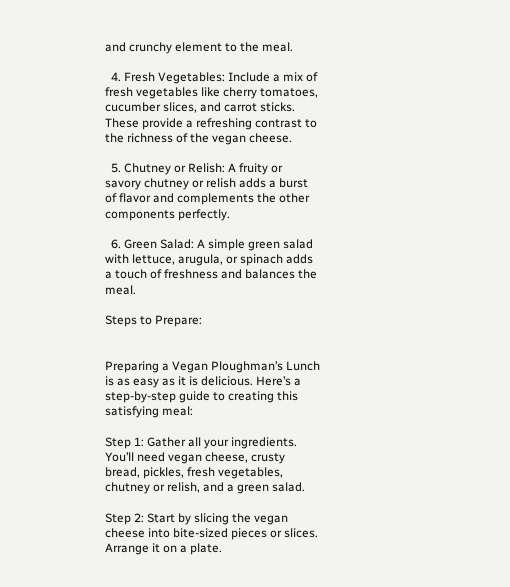and crunchy element to the meal.

  4. Fresh Vegetables: Include a mix of fresh vegetables like cherry tomatoes, cucumber slices, and carrot sticks. These provide a refreshing contrast to the richness of the vegan cheese.

  5. Chutney or Relish: A fruity or savory chutney or relish adds a burst of flavor and complements the other components perfectly.

  6. Green Salad: A simple green salad with lettuce, arugula, or spinach adds a touch of freshness and balances the meal.

Steps to Prepare:


Preparing a Vegan Ploughman’s Lunch is as easy as it is delicious. Here’s a step-by-step guide to creating this satisfying meal:

Step 1: Gather all your ingredients. You’ll need vegan cheese, crusty bread, pickles, fresh vegetables, chutney or relish, and a green salad.

Step 2: Start by slicing the vegan cheese into bite-sized pieces or slices. Arrange it on a plate.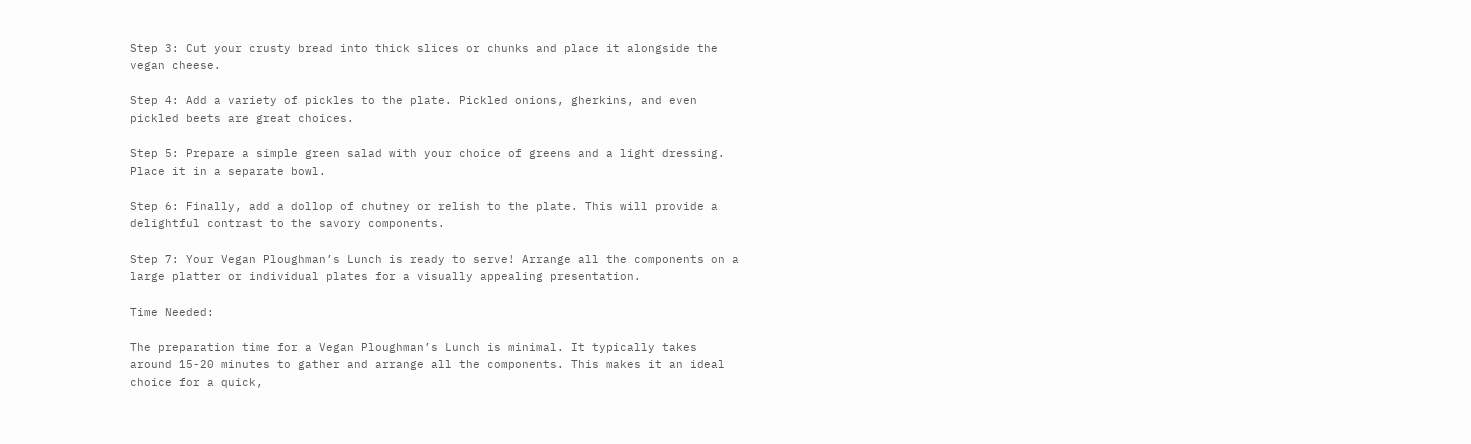Step 3: Cut your crusty bread into thick slices or chunks and place it alongside the vegan cheese.

Step 4: Add a variety of pickles to the plate. Pickled onions, gherkins, and even pickled beets are great choices.

Step 5: Prepare a simple green salad with your choice of greens and a light dressing. Place it in a separate bowl.

Step 6: Finally, add a dollop of chutney or relish to the plate. This will provide a delightful contrast to the savory components.

Step 7: Your Vegan Ploughman’s Lunch is ready to serve! Arrange all the components on a large platter or individual plates for a visually appealing presentation.

Time Needed:

The preparation time for a Vegan Ploughman’s Lunch is minimal. It typically takes around 15-20 minutes to gather and arrange all the components. This makes it an ideal choice for a quick,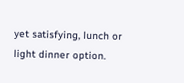yet satisfying, lunch or light dinner option.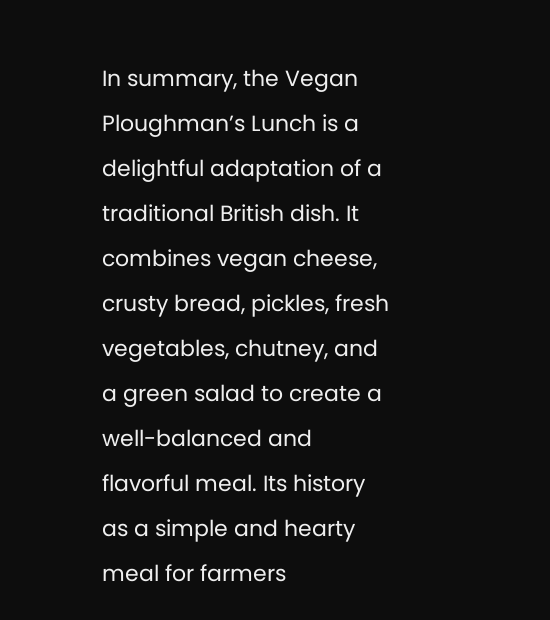In summary, the Vegan Ploughman’s Lunch is a delightful adaptation of a traditional British dish. It combines vegan cheese, crusty bread, pickles, fresh vegetables, chutney, and a green salad to create a well-balanced and flavorful meal. Its history as a simple and hearty meal for farmers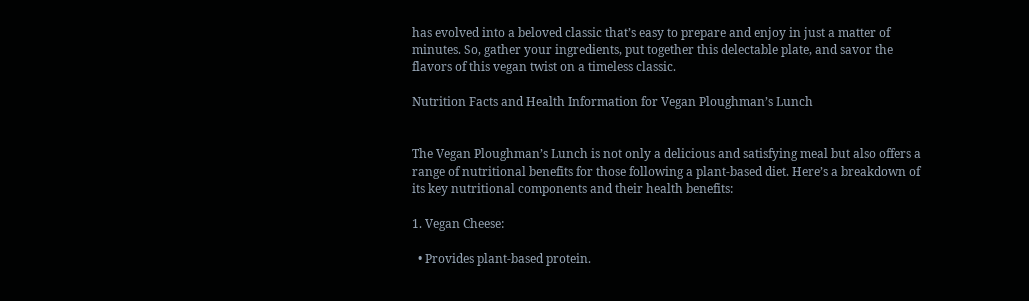has evolved into a beloved classic that’s easy to prepare and enjoy in just a matter of minutes. So, gather your ingredients, put together this delectable plate, and savor the flavors of this vegan twist on a timeless classic.

Nutrition Facts and Health Information for Vegan Ploughman’s Lunch


The Vegan Ploughman’s Lunch is not only a delicious and satisfying meal but also offers a range of nutritional benefits for those following a plant-based diet. Here’s a breakdown of its key nutritional components and their health benefits:

1. Vegan Cheese:

  • Provides plant-based protein.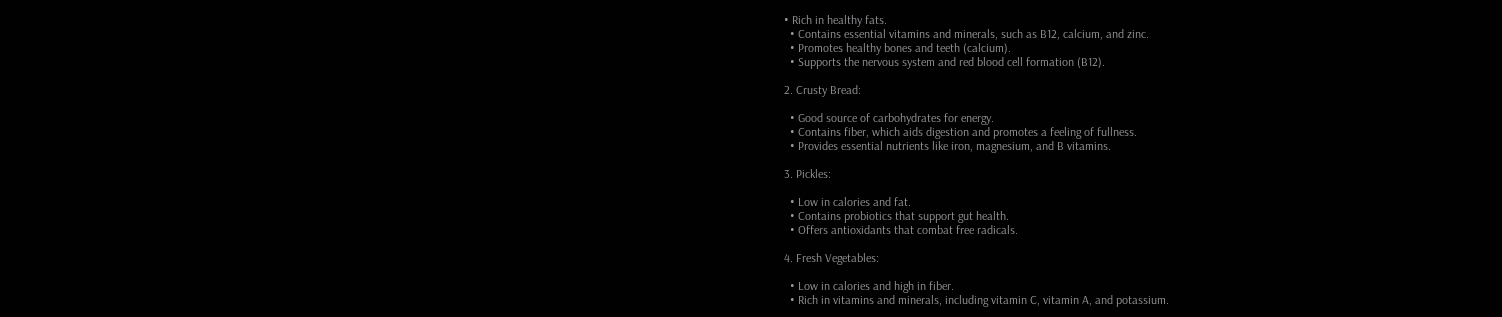• Rich in healthy fats.
  • Contains essential vitamins and minerals, such as B12, calcium, and zinc.
  • Promotes healthy bones and teeth (calcium).
  • Supports the nervous system and red blood cell formation (B12).

2. Crusty Bread:

  • Good source of carbohydrates for energy.
  • Contains fiber, which aids digestion and promotes a feeling of fullness.
  • Provides essential nutrients like iron, magnesium, and B vitamins.

3. Pickles:

  • Low in calories and fat.
  • Contains probiotics that support gut health.
  • Offers antioxidants that combat free radicals.

4. Fresh Vegetables:

  • Low in calories and high in fiber.
  • Rich in vitamins and minerals, including vitamin C, vitamin A, and potassium.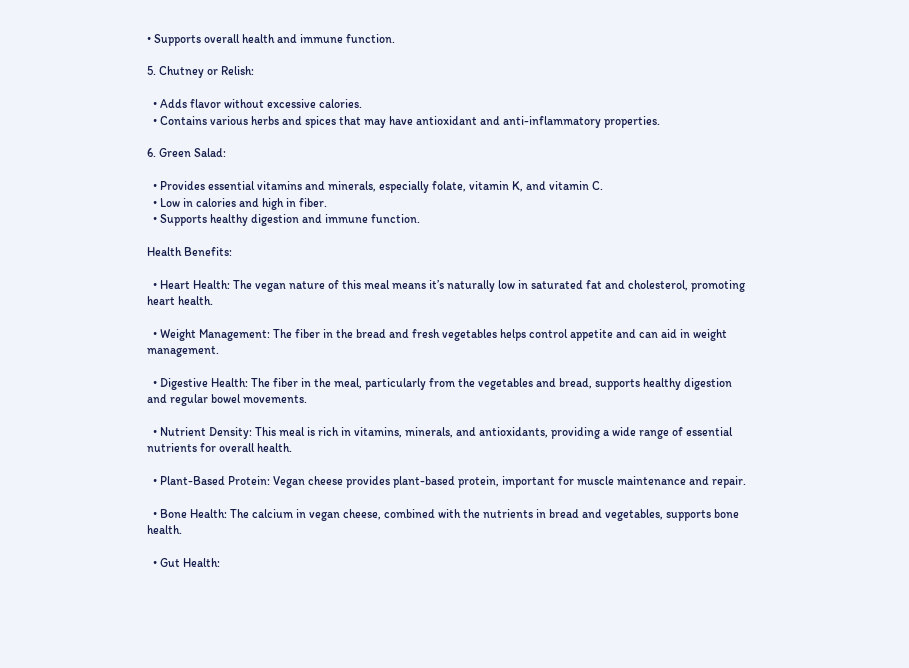• Supports overall health and immune function.

5. Chutney or Relish:

  • Adds flavor without excessive calories.
  • Contains various herbs and spices that may have antioxidant and anti-inflammatory properties.

6. Green Salad:

  • Provides essential vitamins and minerals, especially folate, vitamin K, and vitamin C.
  • Low in calories and high in fiber.
  • Supports healthy digestion and immune function.

Health Benefits:

  • Heart Health: The vegan nature of this meal means it’s naturally low in saturated fat and cholesterol, promoting heart health.

  • Weight Management: The fiber in the bread and fresh vegetables helps control appetite and can aid in weight management.

  • Digestive Health: The fiber in the meal, particularly from the vegetables and bread, supports healthy digestion and regular bowel movements.

  • Nutrient Density: This meal is rich in vitamins, minerals, and antioxidants, providing a wide range of essential nutrients for overall health.

  • Plant-Based Protein: Vegan cheese provides plant-based protein, important for muscle maintenance and repair.

  • Bone Health: The calcium in vegan cheese, combined with the nutrients in bread and vegetables, supports bone health.

  • Gut Health: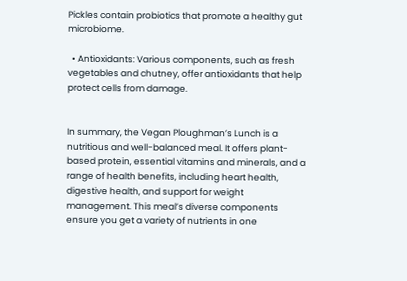Pickles contain probiotics that promote a healthy gut microbiome.

  • Antioxidants: Various components, such as fresh vegetables and chutney, offer antioxidants that help protect cells from damage.


In summary, the Vegan Ploughman’s Lunch is a nutritious and well-balanced meal. It offers plant-based protein, essential vitamins and minerals, and a range of health benefits, including heart health, digestive health, and support for weight management. This meal’s diverse components ensure you get a variety of nutrients in one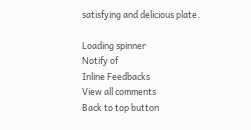satisfying and delicious plate.

Loading spinner
Notify of
Inline Feedbacks
View all comments
Back to top button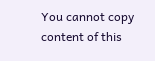You cannot copy content of this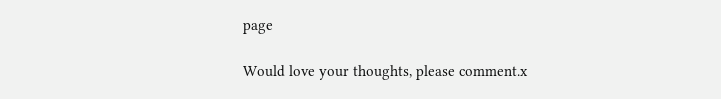page

Would love your thoughts, please comment.x